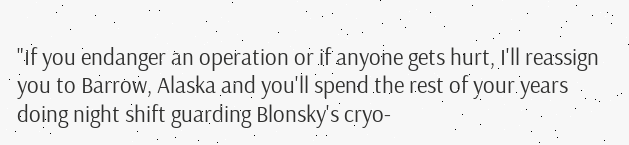"If you endanger an operation or if anyone gets hurt, I'll reassign you to Barrow, Alaska and you'll spend the rest of your years doing night shift guarding Blonsky's cryo-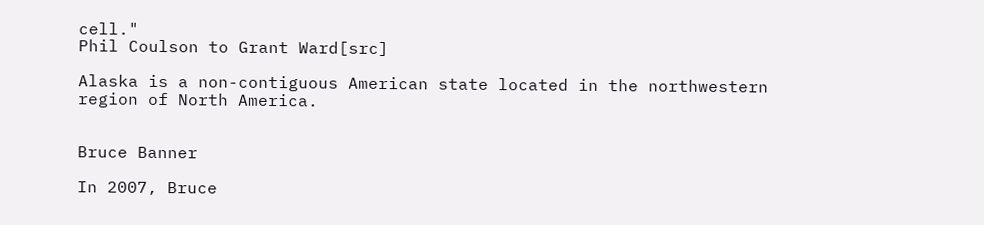cell."
Phil Coulson to Grant Ward[src]

Alaska is a non-contiguous American state located in the northwestern region of North America.


Bruce Banner

In 2007, Bruce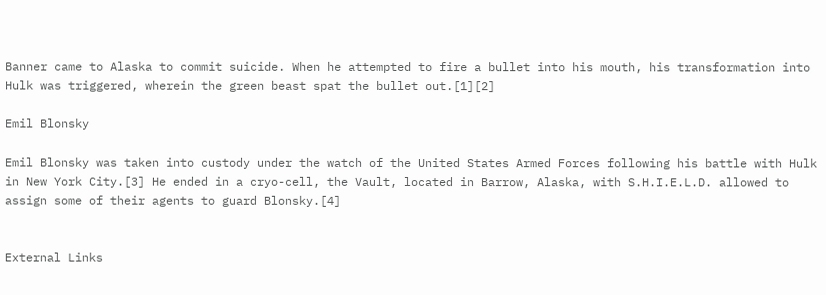Banner came to Alaska to commit suicide. When he attempted to fire a bullet into his mouth, his transformation into Hulk was triggered, wherein the green beast spat the bullet out.[1][2]

Emil Blonsky

Emil Blonsky was taken into custody under the watch of the United States Armed Forces following his battle with Hulk in New York City.[3] He ended in a cryo-cell, the Vault, located in Barrow, Alaska, with S.H.I.E.L.D. allowed to assign some of their agents to guard Blonsky.[4]


External Links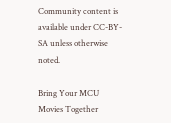Community content is available under CC-BY-SA unless otherwise noted.

Bring Your MCU Movies Together